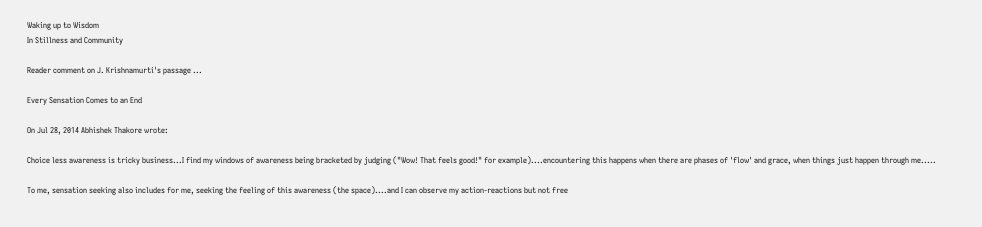Waking up to Wisdom
In Stillness and Community

Reader comment on J. Krishnamurti's passage ...

Every Sensation Comes to an End

On Jul 28, 2014 Abhishek Thakore wrote:

Choice less awareness is tricky business...I find my windows of awareness being bracketed by judging ("Wow! That feels good!" for example)....encountering this happens when there are phases of 'flow' and grace, when things just happen through me.....

To me, sensation seeking also includes for me, seeking the feeling of this awareness (the space)....and I can observe my action-reactions but not free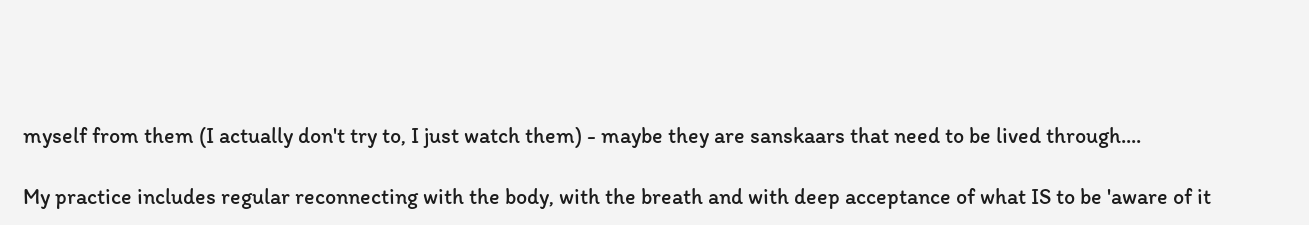myself from them (I actually don't try to, I just watch them) - maybe they are sanskaars that need to be lived through....

My practice includes regular reconnecting with the body, with the breath and with deep acceptance of what IS to be 'aware of it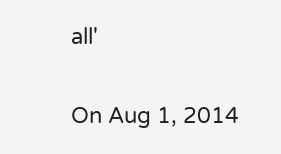all'

On Aug 1, 2014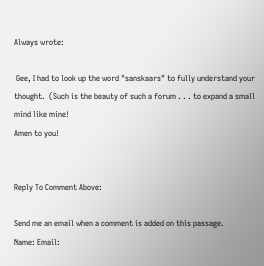Always wrote:

 Gee, I had to look up the word "sanskaars" to fully understand your thought.  (Such is the beauty of such a forum . . . to expand a small mind like mine!
Amen to you!


Reply To Comment Above:

Send me an email when a comment is added on this passage.
Name: Email: